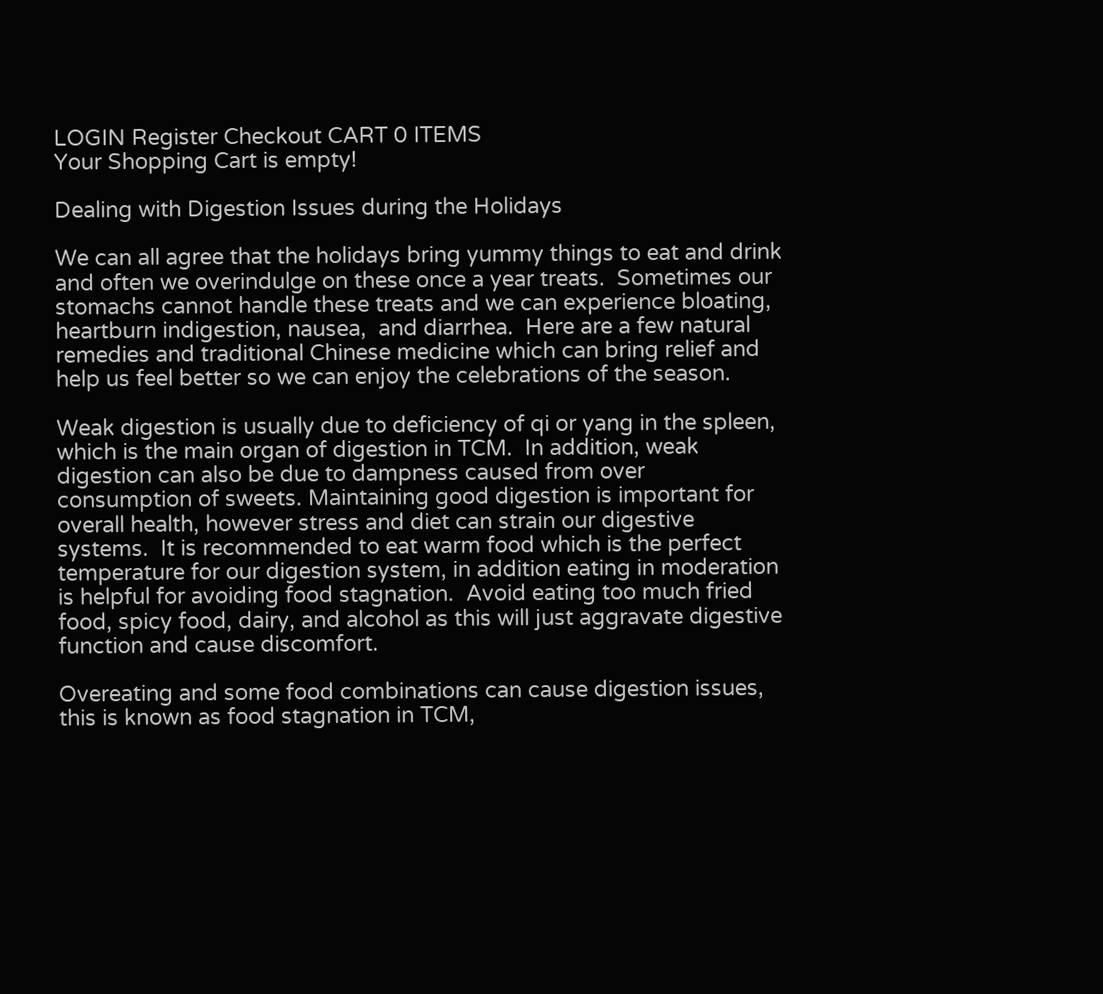LOGIN Register Checkout CART 0 ITEMS
Your Shopping Cart is empty!

Dealing with Digestion Issues during the Holidays

We can all agree that the holidays bring yummy things to eat and drink and often we overindulge on these once a year treats.  Sometimes our stomachs cannot handle these treats and we can experience bloating, heartburn indigestion, nausea,  and diarrhea.  Here are a few natural remedies and traditional Chinese medicine which can bring relief and help us feel better so we can enjoy the celebrations of the season.

Weak digestion is usually due to deficiency of qi or yang in the spleen, which is the main organ of digestion in TCM.  In addition, weak digestion can also be due to dampness caused from over consumption of sweets. Maintaining good digestion is important for overall health, however stress and diet can strain our digestive systems.  It is recommended to eat warm food which is the perfect temperature for our digestion system, in addition eating in moderation is helpful for avoiding food stagnation.  Avoid eating too much fried food, spicy food, dairy, and alcohol as this will just aggravate digestive function and cause discomfort.

Overeating and some food combinations can cause digestion issues, this is known as food stagnation in TCM,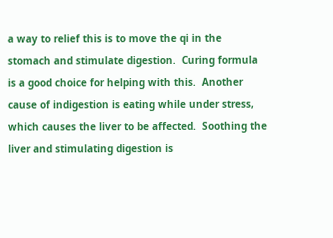a way to relief this is to move the qi in the stomach and stimulate digestion.  Curing formula is a good choice for helping with this.  Another cause of indigestion is eating while under stress, which causes the liver to be affected.  Soothing the liver and stimulating digestion is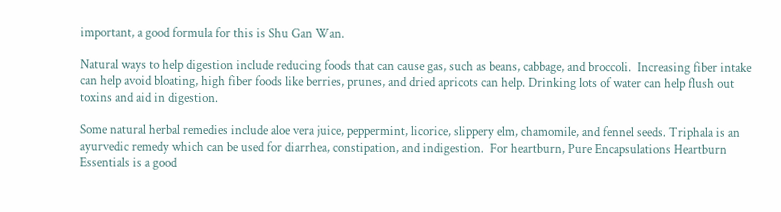important, a good formula for this is Shu Gan Wan.

Natural ways to help digestion include reducing foods that can cause gas, such as beans, cabbage, and broccoli.  Increasing fiber intake can help avoid bloating, high fiber foods like berries, prunes, and dried apricots can help. Drinking lots of water can help flush out toxins and aid in digestion.

Some natural herbal remedies include aloe vera juice, peppermint, licorice, slippery elm, chamomile, and fennel seeds. Triphala is an ayurvedic remedy which can be used for diarrhea, constipation, and indigestion.  For heartburn, Pure Encapsulations Heartburn Essentials is a good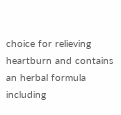choice for relieving heartburn and contains an herbal formula including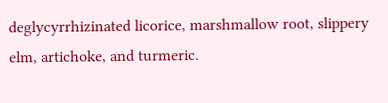deglycyrrhizinated licorice, marshmallow root, slippery elm, artichoke, and turmeric.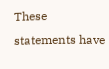These statements have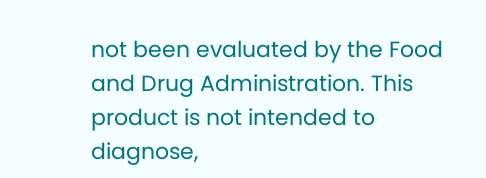not been evaluated by the Food and Drug Administration. This product is not intended to diagnose,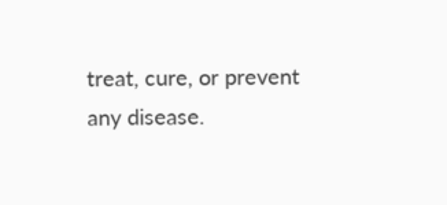treat, cure, or prevent any disease.